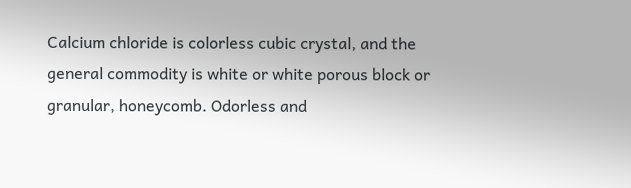Calcium chloride is colorless cubic crystal, and the general commodity is white or white porous block or granular, honeycomb. Odorless and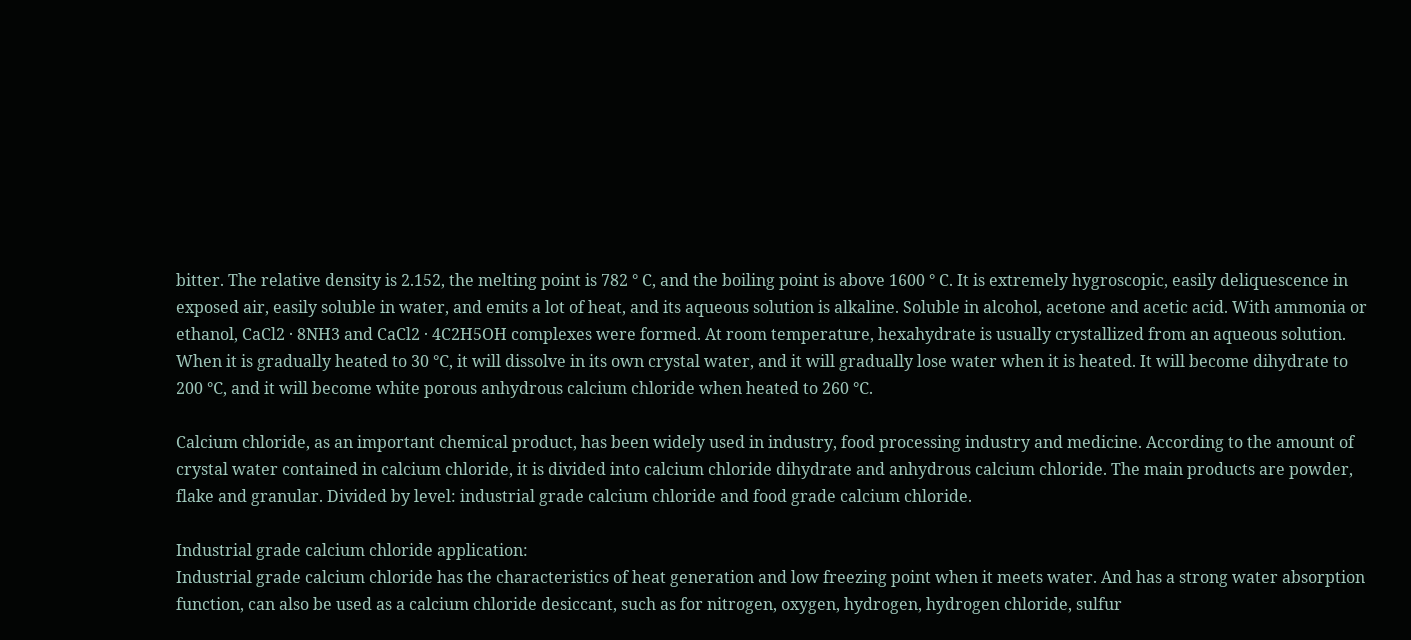bitter. The relative density is 2.152, the melting point is 782 ° C, and the boiling point is above 1600 ° C. It is extremely hygroscopic, easily deliquescence in exposed air, easily soluble in water, and emits a lot of heat, and its aqueous solution is alkaline. Soluble in alcohol, acetone and acetic acid. With ammonia or ethanol, CaCl2 · 8NH3 and CaCl2 · 4C2H5OH complexes were formed. At room temperature, hexahydrate is usually crystallized from an aqueous solution. When it is gradually heated to 30 ℃, it will dissolve in its own crystal water, and it will gradually lose water when it is heated. It will become dihydrate to 200 ℃, and it will become white porous anhydrous calcium chloride when heated to 260 ℃.

Calcium chloride, as an important chemical product, has been widely used in industry, food processing industry and medicine. According to the amount of crystal water contained in calcium chloride, it is divided into calcium chloride dihydrate and anhydrous calcium chloride. The main products are powder, flake and granular. Divided by level: industrial grade calcium chloride and food grade calcium chloride.

Industrial grade calcium chloride application:
Industrial grade calcium chloride has the characteristics of heat generation and low freezing point when it meets water. And has a strong water absorption function, can also be used as a calcium chloride desiccant, such as for nitrogen, oxygen, hydrogen, hydrogen chloride, sulfur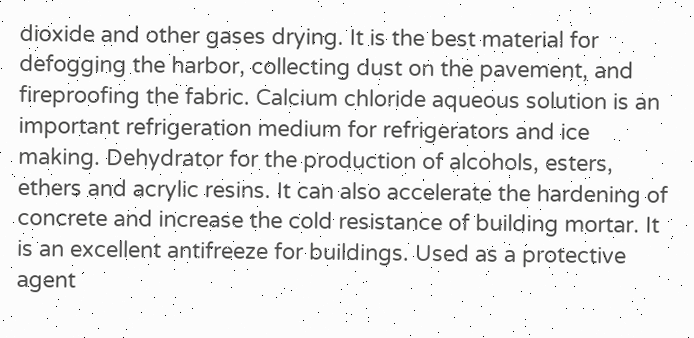dioxide and other gases drying. It is the best material for defogging the harbor, collecting dust on the pavement, and fireproofing the fabric. Calcium chloride aqueous solution is an important refrigeration medium for refrigerators and ice making. Dehydrator for the production of alcohols, esters, ethers and acrylic resins. It can also accelerate the hardening of concrete and increase the cold resistance of building mortar. It is an excellent antifreeze for buildings. Used as a protective agent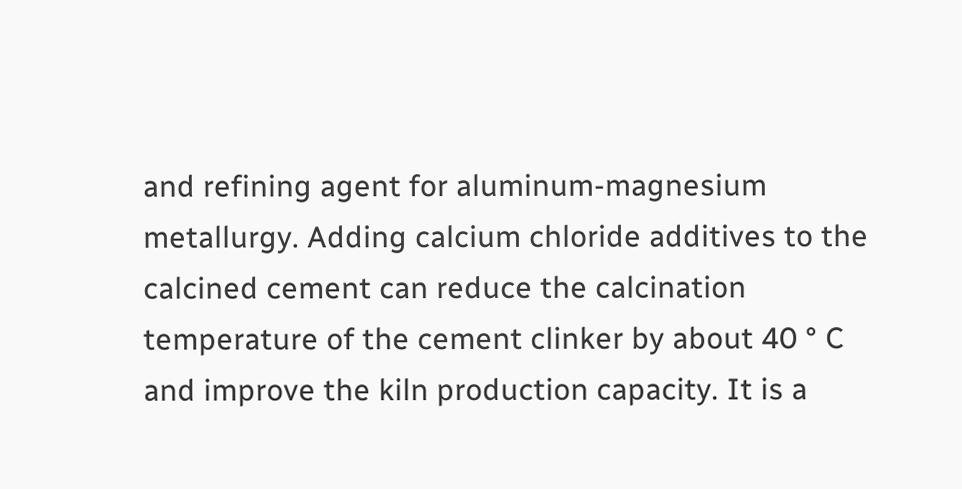and refining agent for aluminum-magnesium metallurgy. Adding calcium chloride additives to the calcined cement can reduce the calcination temperature of the cement clinker by about 40 ° C and improve the kiln production capacity. It is a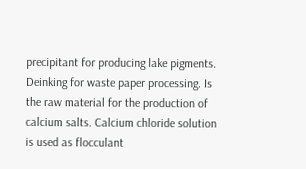precipitant for producing lake pigments. Deinking for waste paper processing. Is the raw material for the production of calcium salts. Calcium chloride solution is used as flocculant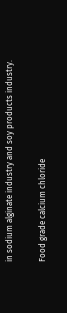in sodium alginate industry and soy products industry.

Food grade calcium chloride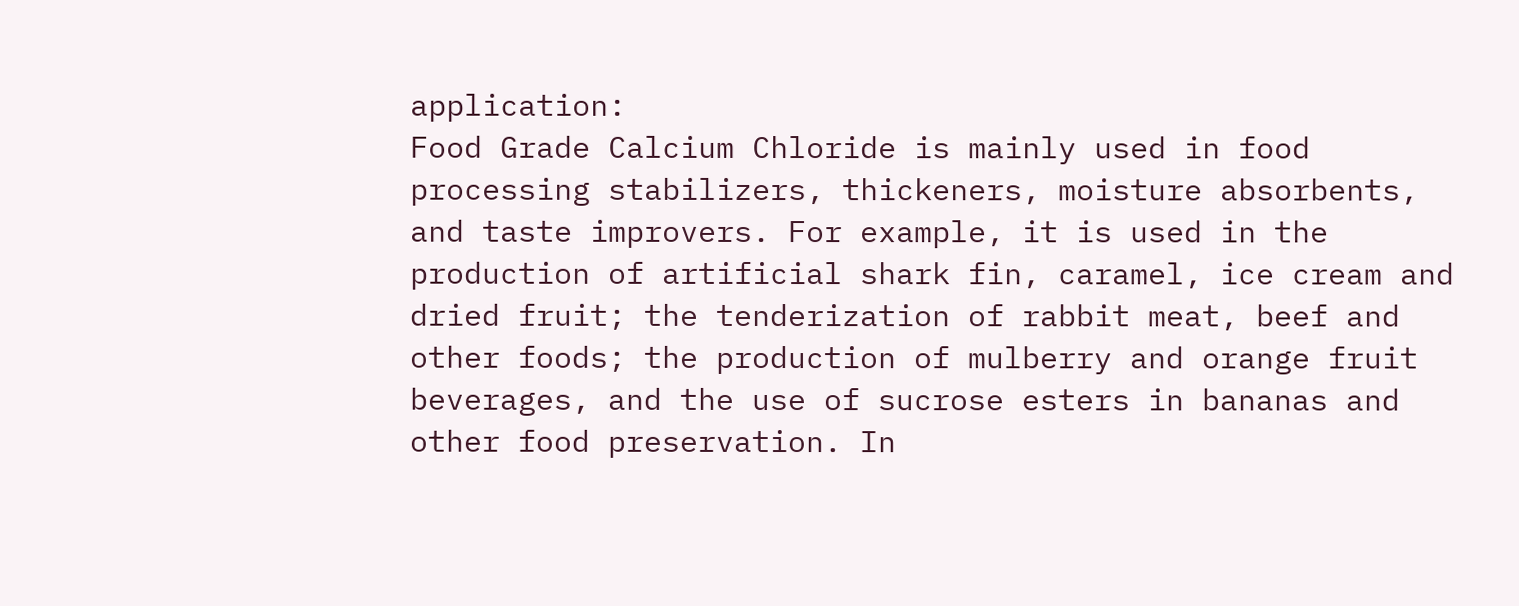application:
Food Grade Calcium Chloride is mainly used in food processing stabilizers, thickeners, moisture absorbents, and taste improvers. For example, it is used in the production of artificial shark fin, caramel, ice cream and dried fruit; the tenderization of rabbit meat, beef and other foods; the production of mulberry and orange fruit beverages, and the use of sucrose esters in bananas and other food preservation. In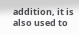addition, it is also used to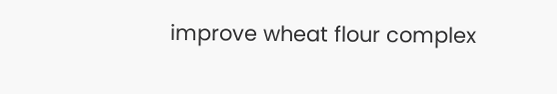improve wheat flour complex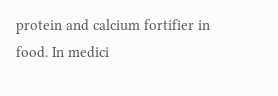protein and calcium fortifier in food. In medici